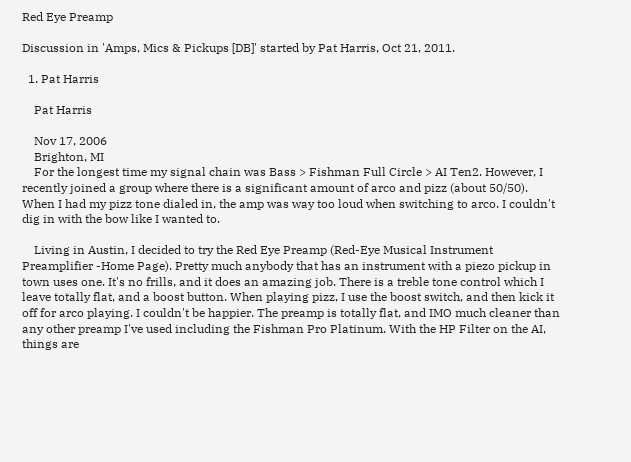Red Eye Preamp

Discussion in 'Amps, Mics & Pickups [DB]' started by Pat Harris, Oct 21, 2011.

  1. Pat Harris

    Pat Harris

    Nov 17, 2006
    Brighton, MI
    For the longest time my signal chain was Bass > Fishman Full Circle > AI Ten2. However, I recently joined a group where there is a significant amount of arco and pizz (about 50/50). When I had my pizz tone dialed in, the amp was way too loud when switching to arco. I couldn't dig in with the bow like I wanted to.

    Living in Austin, I decided to try the Red Eye Preamp (Red-Eye Musical Instrument Preamplifier -Home Page). Pretty much anybody that has an instrument with a piezo pickup in town uses one. It's no frills, and it does an amazing job. There is a treble tone control which I leave totally flat, and a boost button. When playing pizz, I use the boost switch, and then kick it off for arco playing. I couldn't be happier. The preamp is totally flat, and IMO much cleaner than any other preamp I've used including the Fishman Pro Platinum. With the HP Filter on the AI, things are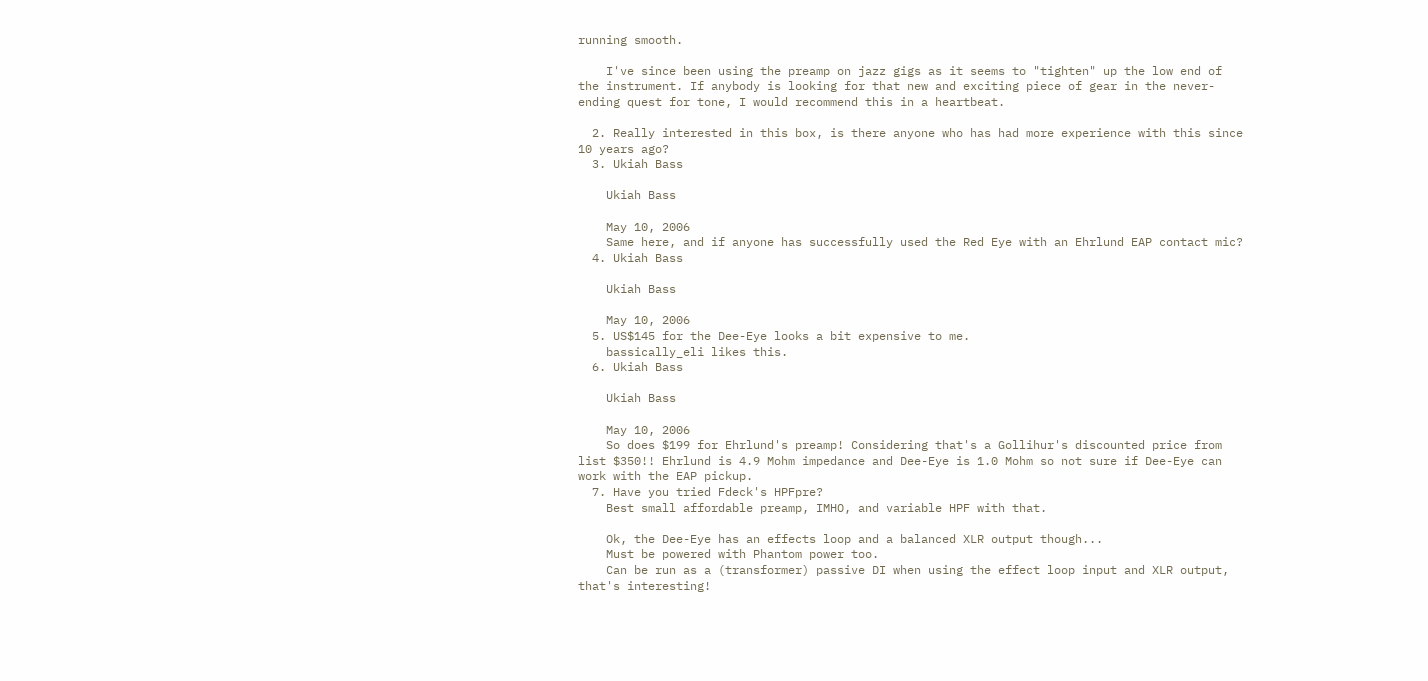running smooth.

    I've since been using the preamp on jazz gigs as it seems to "tighten" up the low end of the instrument. If anybody is looking for that new and exciting piece of gear in the never-ending quest for tone, I would recommend this in a heartbeat.

  2. Really interested in this box, is there anyone who has had more experience with this since 10 years ago?
  3. Ukiah Bass

    Ukiah Bass

    May 10, 2006
    Same here, and if anyone has successfully used the Red Eye with an Ehrlund EAP contact mic?
  4. Ukiah Bass

    Ukiah Bass

    May 10, 2006
  5. US$145 for the Dee-Eye looks a bit expensive to me.
    bassically_eli likes this.
  6. Ukiah Bass

    Ukiah Bass

    May 10, 2006
    So does $199 for Ehrlund's preamp! Considering that's a Gollihur's discounted price from list $350!! Ehrlund is 4.9 Mohm impedance and Dee-Eye is 1.0 Mohm so not sure if Dee-Eye can work with the EAP pickup.
  7. Have you tried Fdeck's HPFpre?
    Best small affordable preamp, IMHO, and variable HPF with that.

    Ok, the Dee-Eye has an effects loop and a balanced XLR output though...
    Must be powered with Phantom power too.
    Can be run as a (transformer) passive DI when using the effect loop input and XLR output, that's interesting!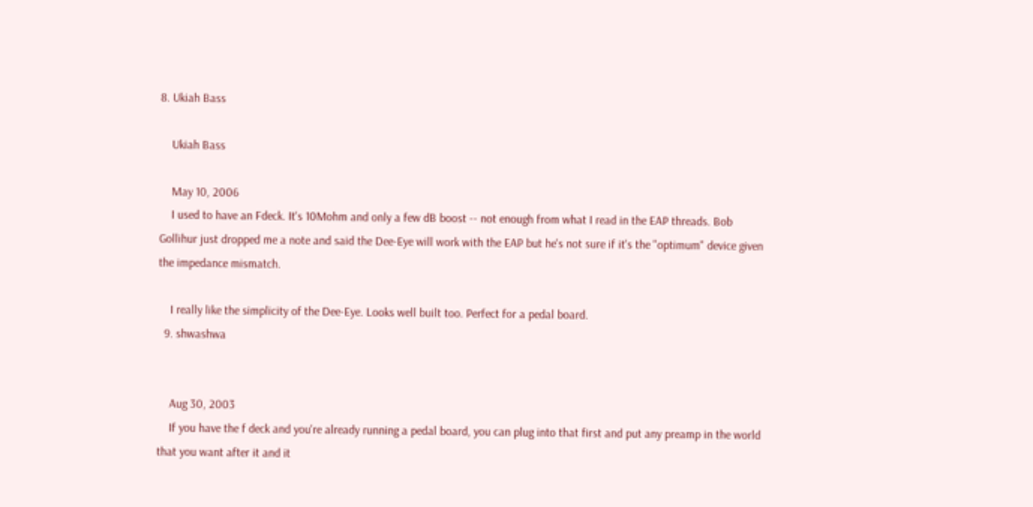8. Ukiah Bass

    Ukiah Bass

    May 10, 2006
    I used to have an Fdeck. It's 10Mohm and only a few dB boost -- not enough from what I read in the EAP threads. Bob Gollihur just dropped me a note and said the Dee-Eye will work with the EAP but he's not sure if it's the "optimum" device given the impedance mismatch.

    I really like the simplicity of the Dee-Eye. Looks well built too. Perfect for a pedal board.
  9. shwashwa


    Aug 30, 2003
    If you have the f deck and you're already running a pedal board, you can plug into that first and put any preamp in the world that you want after it and it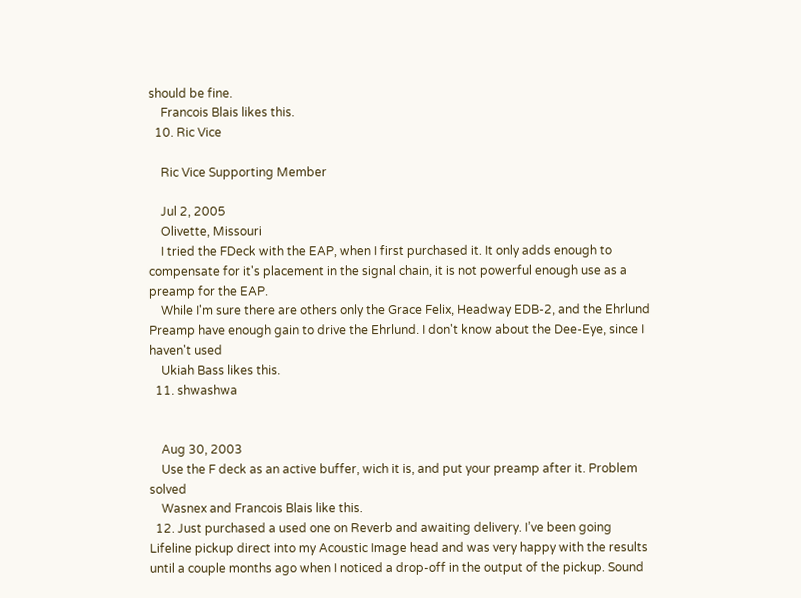should be fine.
    Francois Blais likes this.
  10. Ric Vice

    Ric Vice Supporting Member

    Jul 2, 2005
    Olivette, Missouri
    I tried the FDeck with the EAP, when I first purchased it. It only adds enough to compensate for it's placement in the signal chain, it is not powerful enough use as a preamp for the EAP.
    While I'm sure there are others only the Grace Felix, Headway EDB-2, and the Ehrlund Preamp have enough gain to drive the Ehrlund. I don't know about the Dee-Eye, since I haven't used
    Ukiah Bass likes this.
  11. shwashwa


    Aug 30, 2003
    Use the F deck as an active buffer, wich it is, and put your preamp after it. Problem solved
    Wasnex and Francois Blais like this.
  12. Just purchased a used one on Reverb and awaiting delivery. I’ve been going Lifeline pickup direct into my Acoustic Image head and was very happy with the results until a couple months ago when I noticed a drop-off in the output of the pickup. Sound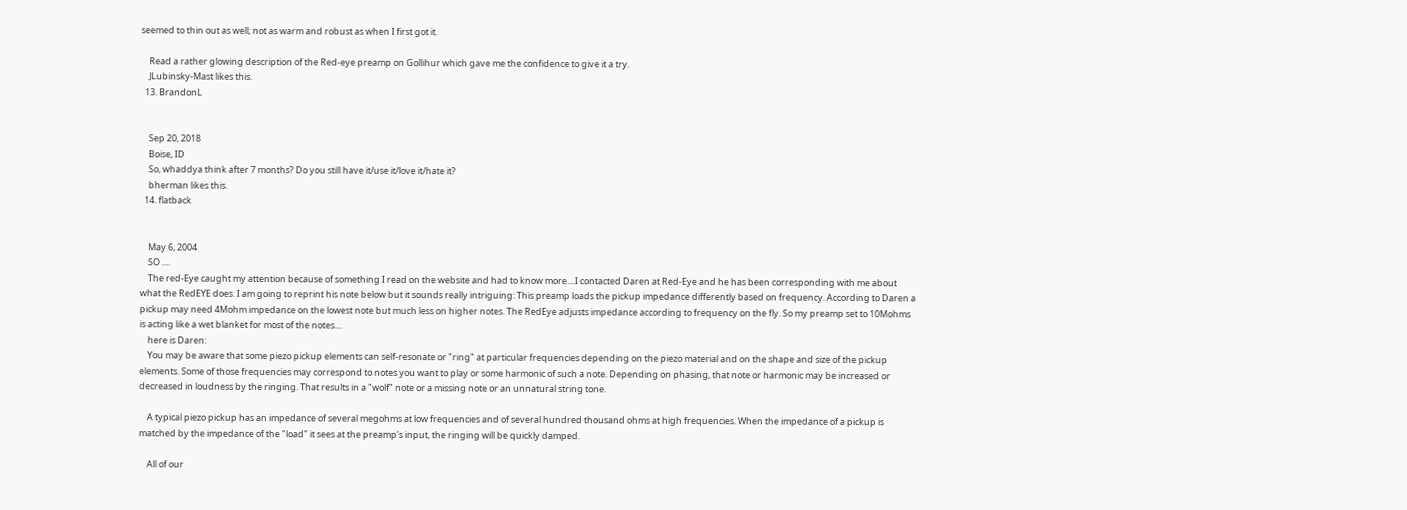seemed to thin out as well; not as warm and robust as when I first got it.

    Read a rather glowing description of the Red-eye preamp on Gollihur which gave me the confidence to give it a try.
    JLubinsky-Mast likes this.
  13. BrandonL


    Sep 20, 2018
    Boise, ID
    So, whaddya think after 7 months? Do you still have it/use it/love it/hate it?
    bherman likes this.
  14. flatback


    May 6, 2004
    SO ....
    The red-Eye caught my attention because of something I read on the website and had to know more....I contacted Daren at Red-Eye and he has been corresponding with me about what the RedEYE does. I am going to reprint his note below but it sounds really intriguing: This preamp loads the pickup impedance differently based on frequency. According to Daren a pickup may need 4Mohm impedance on the lowest note but much less on higher notes. The RedEye adjusts impedance according to frequency on the fly. So my preamp set to 10Mohms is acting like a wet blanket for most of the notes....
    here is Daren:
    You may be aware that some piezo pickup elements can self-resonate or "ring" at particular frequencies depending on the piezo material and on the shape and size of the pickup elements. Some of those frequencies may correspond to notes you want to play or some harmonic of such a note. Depending on phasing, that note or harmonic may be increased or decreased in loudness by the ringing. That results in a "wolf" note or a missing note or an unnatural string tone.

    A typical piezo pickup has an impedance of several megohms at low frequencies and of several hundred thousand ohms at high frequencies. When the impedance of a pickup is matched by the impedance of the "load" it sees at the preamp's input, the ringing will be quickly damped.

    All of our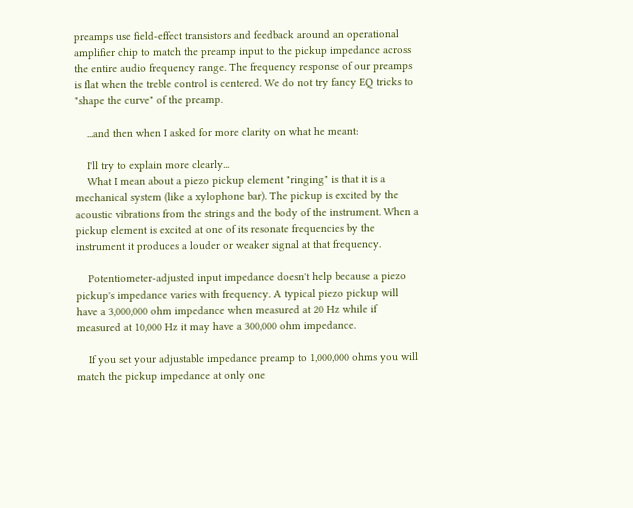preamps use field-effect transistors and feedback around an operational amplifier chip to match the preamp input to the pickup impedance across the entire audio frequency range. The frequency response of our preamps is flat when the treble control is centered. We do not try fancy EQ tricks to "shape the curve" of the preamp.

    ...and then when I asked for more clarity on what he meant:

    I'll try to explain more clearly...
    What I mean about a piezo pickup element "ringing" is that it is a mechanical system (like a xylophone bar). The pickup is excited by the acoustic vibrations from the strings and the body of the instrument. When a pickup element is excited at one of its resonate frequencies by the instrument it produces a louder or weaker signal at that frequency.

    Potentiometer-adjusted input impedance doesn't help because a piezo pickup's impedance varies with frequency. A typical piezo pickup will have a 3,000,000 ohm impedance when measured at 20 Hz while if measured at 10,000 Hz it may have a 300,000 ohm impedance.

    If you set your adjustable impedance preamp to 1,000,000 ohms you will match the pickup impedance at only one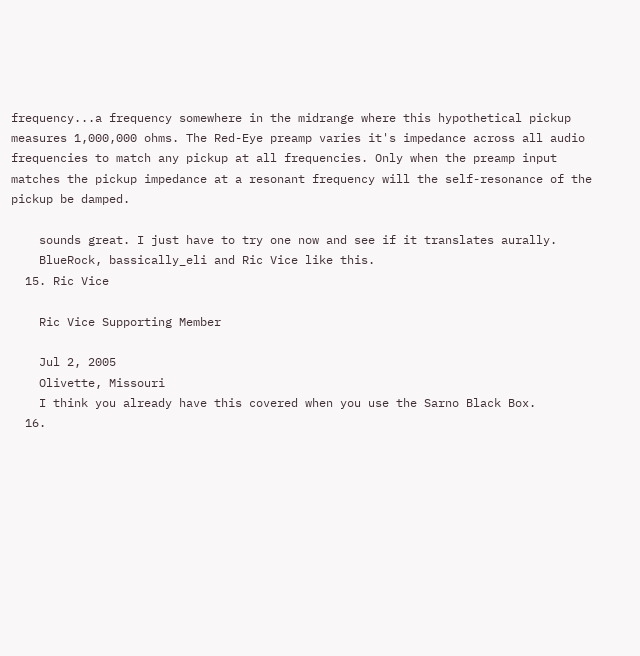frequency...a frequency somewhere in the midrange where this hypothetical pickup measures 1,000,000 ohms. The Red-Eye preamp varies it's impedance across all audio frequencies to match any pickup at all frequencies. Only when the preamp input matches the pickup impedance at a resonant frequency will the self-resonance of the pickup be damped.

    sounds great. I just have to try one now and see if it translates aurally.
    BlueRock, bassically_eli and Ric Vice like this.
  15. Ric Vice

    Ric Vice Supporting Member

    Jul 2, 2005
    Olivette, Missouri
    I think you already have this covered when you use the Sarno Black Box.
  16.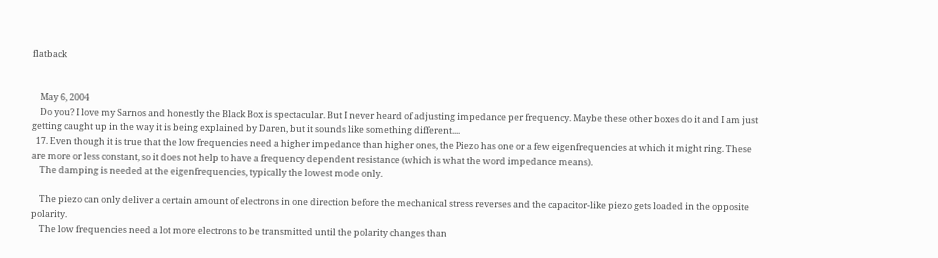flatback


    May 6, 2004
    Do you? I love my Sarnos and honestly the Black Box is spectacular. But I never heard of adjusting impedance per frequency. Maybe these other boxes do it and I am just getting caught up in the way it is being explained by Daren, but it sounds like something different....
  17. Even though it is true that the low frequencies need a higher impedance than higher ones, the Piezo has one or a few eigenfrequencies at which it might ring. These are more or less constant, so it does not help to have a frequency dependent resistance (which is what the word impedance means).
    The damping is needed at the eigenfrequencies, typically the lowest mode only.

    The piezo can only deliver a certain amount of electrons in one direction before the mechanical stress reverses and the capacitor-like piezo gets loaded in the opposite polarity.
    The low frequencies need a lot more electrons to be transmitted until the polarity changes than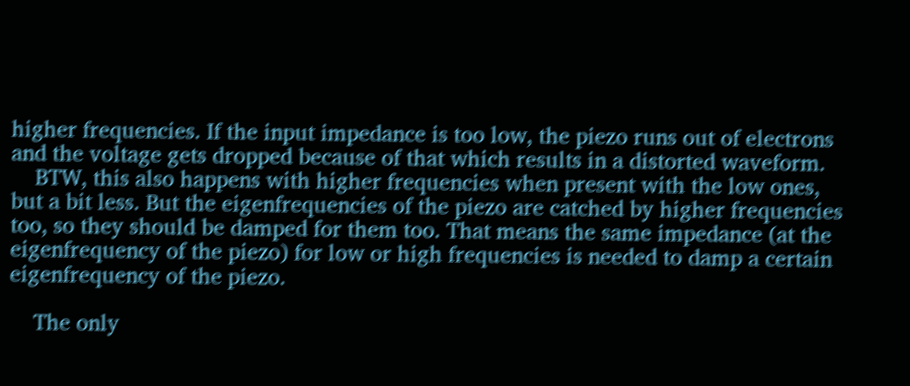higher frequencies. If the input impedance is too low, the piezo runs out of electrons and the voltage gets dropped because of that which results in a distorted waveform.
    BTW, this also happens with higher frequencies when present with the low ones, but a bit less. But the eigenfrequencies of the piezo are catched by higher frequencies too, so they should be damped for them too. That means the same impedance (at the eigenfrequency of the piezo) for low or high frequencies is needed to damp a certain eigenfrequency of the piezo.

    The only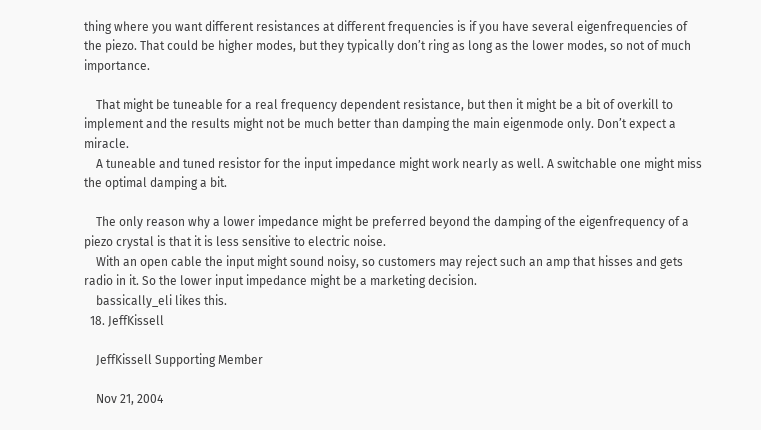thing where you want different resistances at different frequencies is if you have several eigenfrequencies of the piezo. That could be higher modes, but they typically don’t ring as long as the lower modes, so not of much importance.

    That might be tuneable for a real frequency dependent resistance, but then it might be a bit of overkill to implement and the results might not be much better than damping the main eigenmode only. Don’t expect a miracle.
    A tuneable and tuned resistor for the input impedance might work nearly as well. A switchable one might miss the optimal damping a bit.

    The only reason why a lower impedance might be preferred beyond the damping of the eigenfrequency of a piezo crystal is that it is less sensitive to electric noise.
    With an open cable the input might sound noisy, so customers may reject such an amp that hisses and gets radio in it. So the lower input impedance might be a marketing decision.
    bassically_eli likes this.
  18. JeffKissell

    JeffKissell Supporting Member

    Nov 21, 2004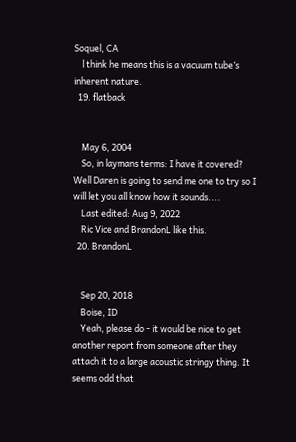Soquel, CA
    l think he means this is a vacuum tube’s inherent nature.
  19. flatback


    May 6, 2004
    So, in laymans terms: I have it covered? Well Daren is going to send me one to try so I will let you all know how it sounds....
    Last edited: Aug 9, 2022
    Ric Vice and BrandonL like this.
  20. BrandonL


    Sep 20, 2018
    Boise, ID
    Yeah, please do - it would be nice to get another report from someone after they attach it to a large acoustic stringy thing. It seems odd that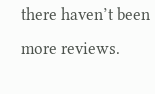there haven’t been more reviews.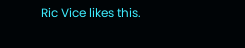Ric Vice likes this.